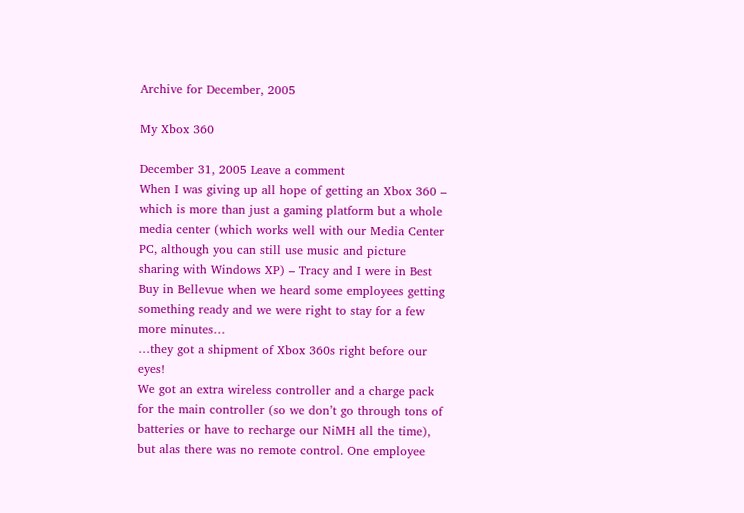Archive for December, 2005

My Xbox 360

December 31, 2005 Leave a comment
When I was giving up all hope of getting an Xbox 360 – which is more than just a gaming platform but a whole media center (which works well with our Media Center PC, although you can still use music and picture sharing with Windows XP) – Tracy and I were in Best Buy in Bellevue when we heard some employees getting something ready and we were right to stay for a few more minutes…
…they got a shipment of Xbox 360s right before our eyes!
We got an extra wireless controller and a charge pack for the main controller (so we don’t go through tons of batteries or have to recharge our NiMH all the time), but alas there was no remote control. One employee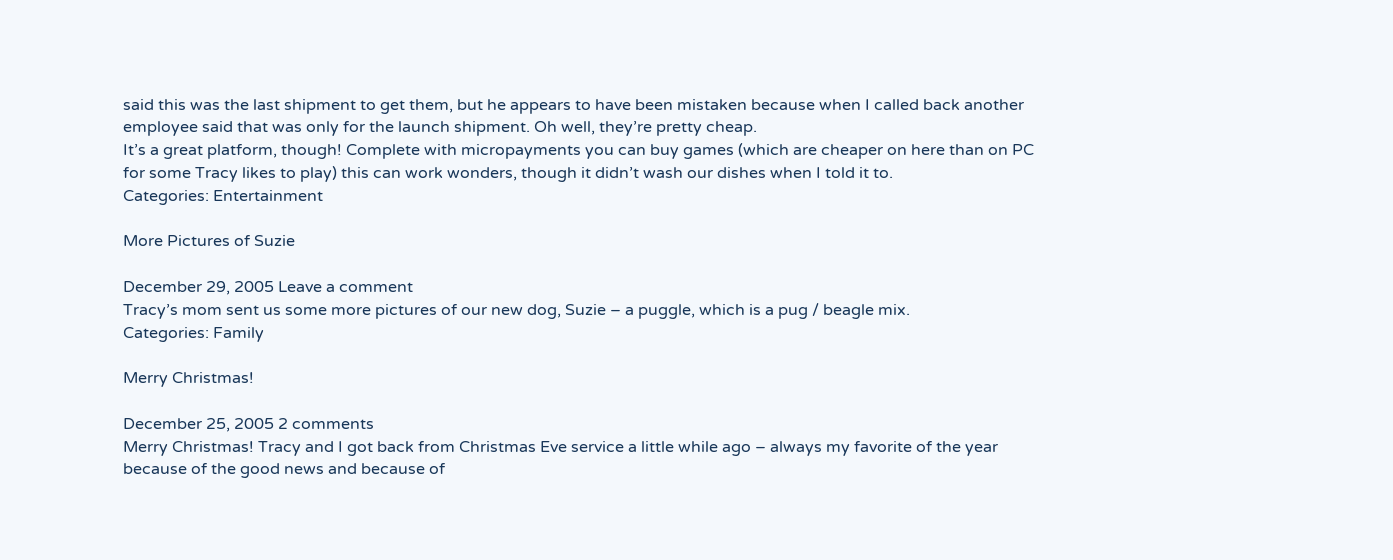said this was the last shipment to get them, but he appears to have been mistaken because when I called back another employee said that was only for the launch shipment. Oh well, they’re pretty cheap.
It’s a great platform, though! Complete with micropayments you can buy games (which are cheaper on here than on PC for some Tracy likes to play) this can work wonders, though it didn’t wash our dishes when I told it to.
Categories: Entertainment

More Pictures of Suzie

December 29, 2005 Leave a comment
Tracy’s mom sent us some more pictures of our new dog, Suzie – a puggle, which is a pug / beagle mix.
Categories: Family

Merry Christmas!

December 25, 2005 2 comments
Merry Christmas! Tracy and I got back from Christmas Eve service a little while ago – always my favorite of the year because of the good news and because of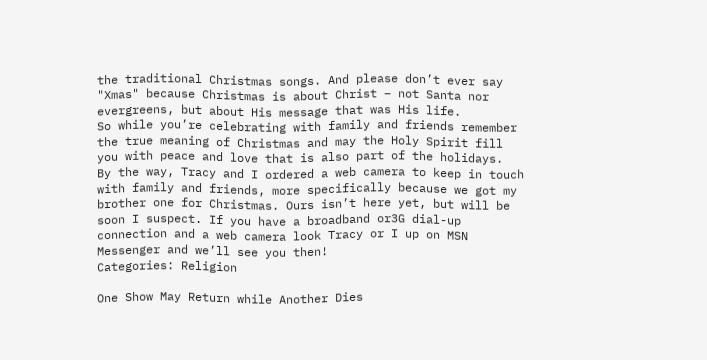the traditional Christmas songs. And please don’t ever say "Xmas" because Christmas is about Christ – not Santa nor evergreens, but about His message that was His life.
So while you’re celebrating with family and friends remember the true meaning of Christmas and may the Holy Spirit fill you with peace and love that is also part of the holidays.
By the way, Tracy and I ordered a web camera to keep in touch with family and friends, more specifically because we got my brother one for Christmas. Ours isn’t here yet, but will be soon I suspect. If you have a broadband or3G dial-up connection and a web camera look Tracy or I up on MSN Messenger and we’ll see you then!
Categories: Religion

One Show May Return while Another Dies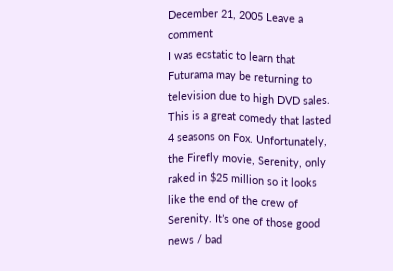December 21, 2005 Leave a comment
I was ecstatic to learn that Futurama may be returning to television due to high DVD sales. This is a great comedy that lasted 4 seasons on Fox. Unfortunately, the Firefly movie, Serenity, only raked in $25 million so it looks like the end of the crew of Serenity. It’s one of those good news / bad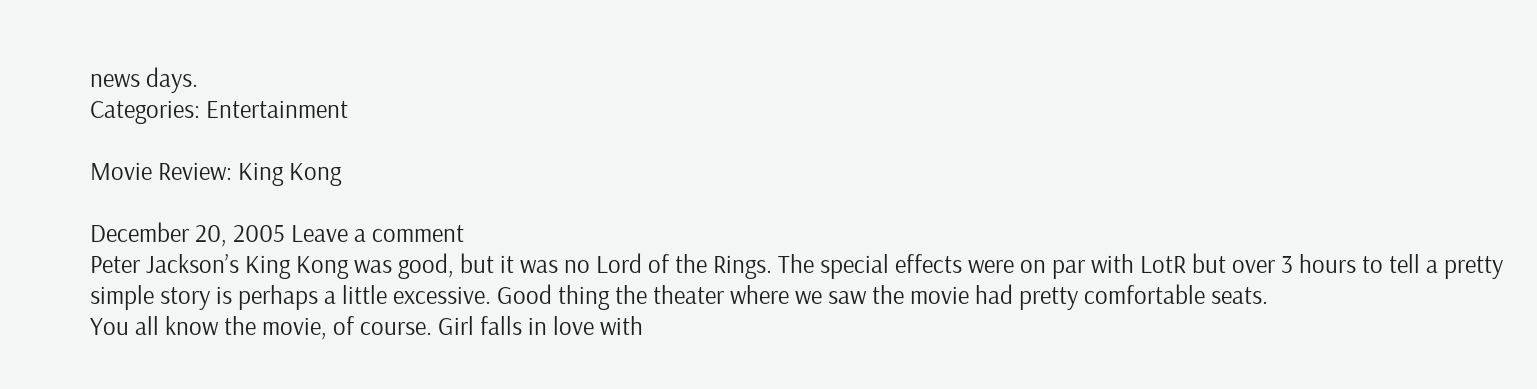news days.
Categories: Entertainment

Movie Review: King Kong

December 20, 2005 Leave a comment
Peter Jackson’s King Kong was good, but it was no Lord of the Rings. The special effects were on par with LotR but over 3 hours to tell a pretty simple story is perhaps a little excessive. Good thing the theater where we saw the movie had pretty comfortable seats.
You all know the movie, of course. Girl falls in love with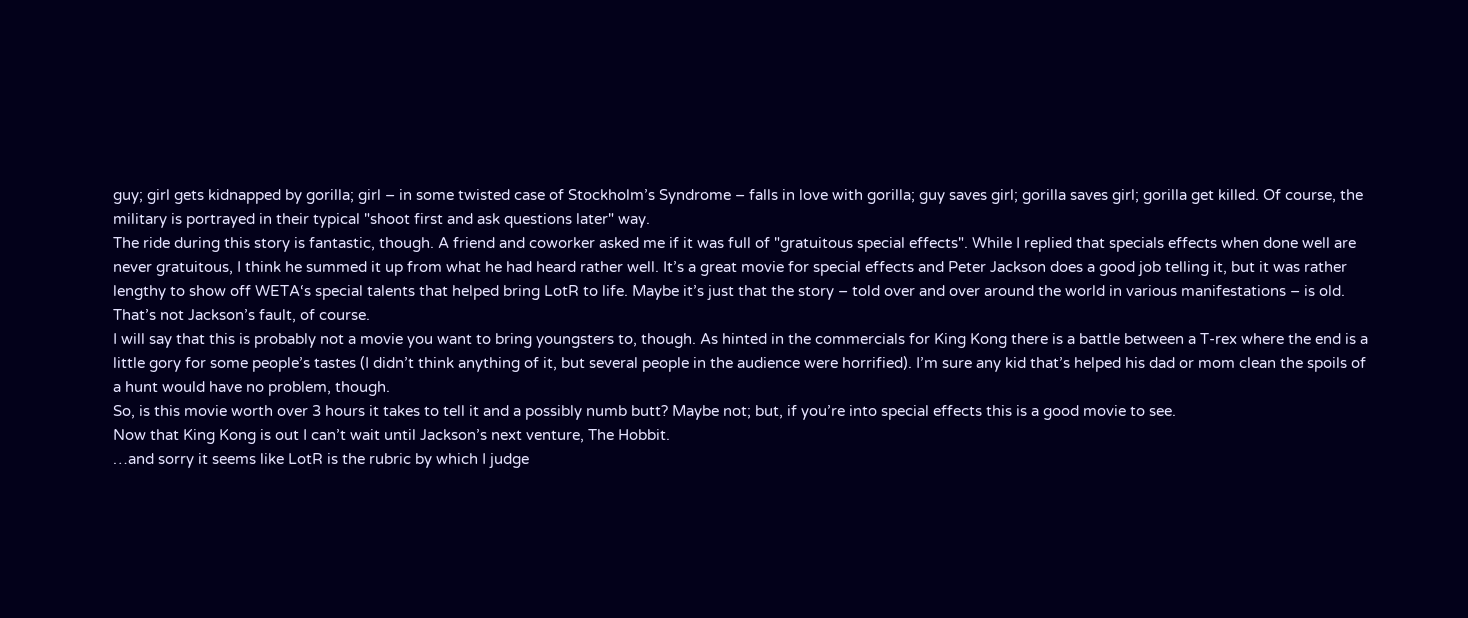guy; girl gets kidnapped by gorilla; girl – in some twisted case of Stockholm’s Syndrome – falls in love with gorilla; guy saves girl; gorilla saves girl; gorilla get killed. Of course, the military is portrayed in their typical "shoot first and ask questions later" way.
The ride during this story is fantastic, though. A friend and coworker asked me if it was full of "gratuitous special effects". While I replied that specials effects when done well are never gratuitous, I think he summed it up from what he had heard rather well. It’s a great movie for special effects and Peter Jackson does a good job telling it, but it was rather lengthy to show off WETA‘s special talents that helped bring LotR to life. Maybe it’s just that the story – told over and over around the world in various manifestations – is old. That’s not Jackson’s fault, of course.
I will say that this is probably not a movie you want to bring youngsters to, though. As hinted in the commercials for King Kong there is a battle between a T-rex where the end is a little gory for some people’s tastes (I didn’t think anything of it, but several people in the audience were horrified). I’m sure any kid that’s helped his dad or mom clean the spoils of a hunt would have no problem, though.
So, is this movie worth over 3 hours it takes to tell it and a possibly numb butt? Maybe not; but, if you’re into special effects this is a good movie to see.
Now that King Kong is out I can’t wait until Jackson’s next venture, The Hobbit.
…and sorry it seems like LotR is the rubric by which I judge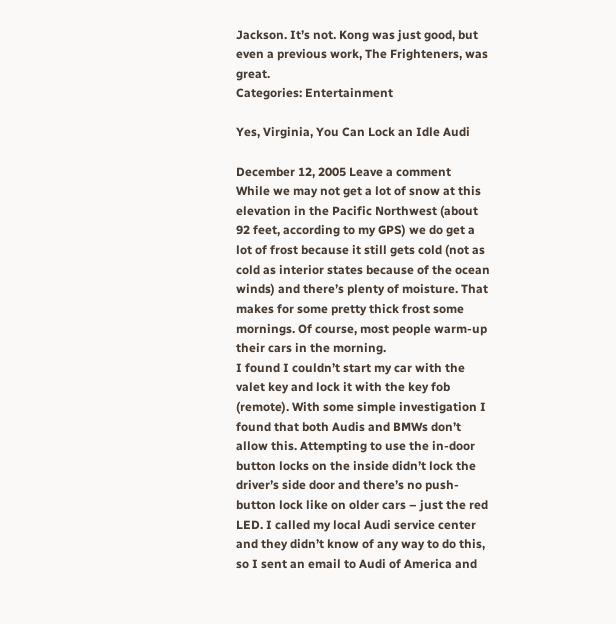Jackson. It’s not. Kong was just good, but even a previous work, The Frighteners, was great.
Categories: Entertainment

Yes, Virginia, You Can Lock an Idle Audi

December 12, 2005 Leave a comment
While we may not get a lot of snow at this elevation in the Pacific Northwest (about 92 feet, according to my GPS) we do get a lot of frost because it still gets cold (not as cold as interior states because of the ocean winds) and there’s plenty of moisture. That makes for some pretty thick frost some mornings. Of course, most people warm-up their cars in the morning.
I found I couldn’t start my car with the valet key and lock it with the key fob (remote). With some simple investigation I found that both Audis and BMWs don’t allow this. Attempting to use the in-door button locks on the inside didn’t lock the driver’s side door and there’s no push-button lock like on older cars – just the red LED. I called my local Audi service center and they didn’t know of any way to do this, so I sent an email to Audi of America and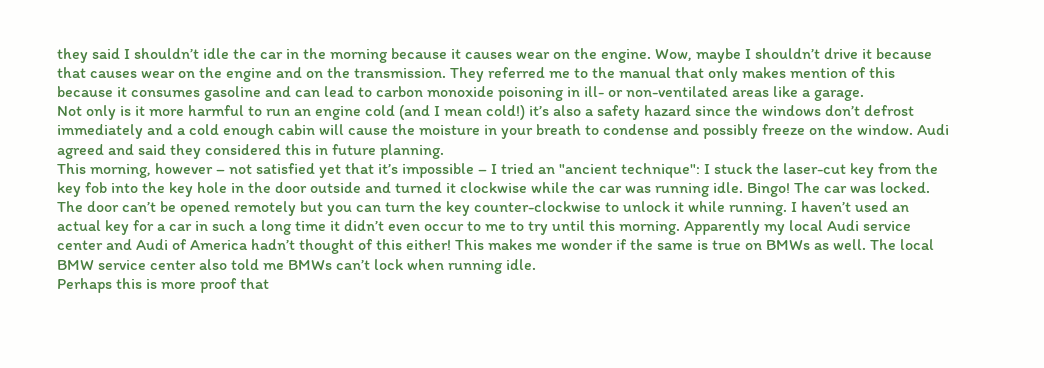they said I shouldn’t idle the car in the morning because it causes wear on the engine. Wow, maybe I shouldn’t drive it because that causes wear on the engine and on the transmission. They referred me to the manual that only makes mention of this because it consumes gasoline and can lead to carbon monoxide poisoning in ill- or non-ventilated areas like a garage.
Not only is it more harmful to run an engine cold (and I mean cold!) it’s also a safety hazard since the windows don’t defrost immediately and a cold enough cabin will cause the moisture in your breath to condense and possibly freeze on the window. Audi agreed and said they considered this in future planning.
This morning, however – not satisfied yet that it’s impossible – I tried an "ancient technique": I stuck the laser-cut key from the key fob into the key hole in the door outside and turned it clockwise while the car was running idle. Bingo! The car was locked. The door can’t be opened remotely but you can turn the key counter-clockwise to unlock it while running. I haven’t used an actual key for a car in such a long time it didn’t even occur to me to try until this morning. Apparently my local Audi service center and Audi of America hadn’t thought of this either! This makes me wonder if the same is true on BMWs as well. The local BMW service center also told me BMWs can’t lock when running idle.
Perhaps this is more proof that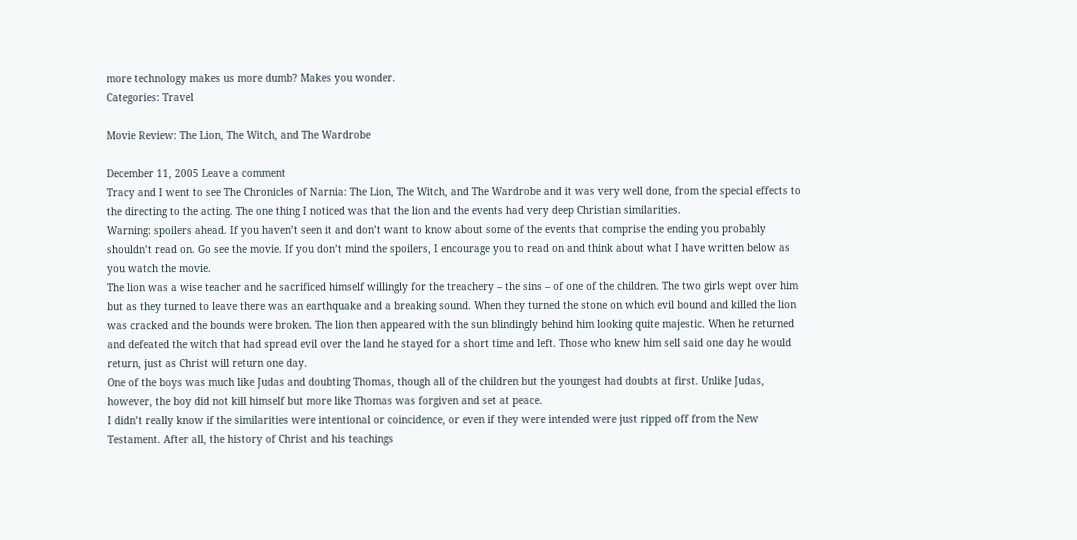more technology makes us more dumb? Makes you wonder.
Categories: Travel

Movie Review: The Lion, The Witch, and The Wardrobe

December 11, 2005 Leave a comment
Tracy and I went to see The Chronicles of Narnia: The Lion, The Witch, and The Wardrobe and it was very well done, from the special effects to the directing to the acting. The one thing I noticed was that the lion and the events had very deep Christian similarities.
Warning: spoilers ahead. If you haven’t seen it and don’t want to know about some of the events that comprise the ending you probably shouldn’t read on. Go see the movie. If you don’t mind the spoilers, I encourage you to read on and think about what I have written below as you watch the movie.
The lion was a wise teacher and he sacrificed himself willingly for the treachery – the sins – of one of the children. The two girls wept over him but as they turned to leave there was an earthquake and a breaking sound. When they turned the stone on which evil bound and killed the lion was cracked and the bounds were broken. The lion then appeared with the sun blindingly behind him looking quite majestic. When he returned and defeated the witch that had spread evil over the land he stayed for a short time and left. Those who knew him sell said one day he would return, just as Christ will return one day.
One of the boys was much like Judas and doubting Thomas, though all of the children but the youngest had doubts at first. Unlike Judas, however, the boy did not kill himself but more like Thomas was forgiven and set at peace.
I didn’t really know if the similarities were intentional or coincidence, or even if they were intended were just ripped off from the New Testament. After all, the history of Christ and his teachings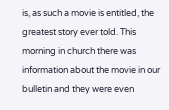is, as such a movie is entitled, the greatest story ever told. This morning in church there was information about the movie in our bulletin and they were even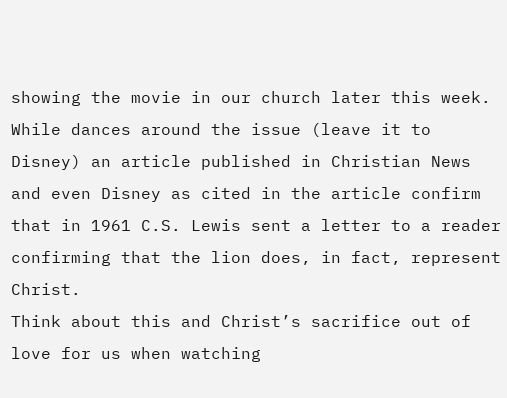showing the movie in our church later this week. While dances around the issue (leave it to Disney) an article published in Christian News and even Disney as cited in the article confirm that in 1961 C.S. Lewis sent a letter to a reader confirming that the lion does, in fact, represent Christ.
Think about this and Christ’s sacrifice out of love for us when watching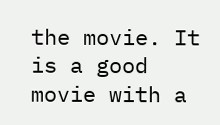the movie. It is a good movie with a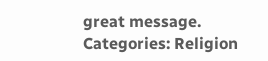great message.
Categories: Religion